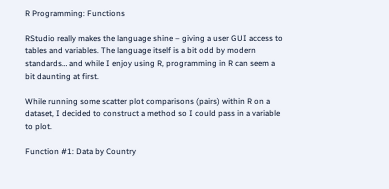R Programming: Functions

RStudio really makes the language shine – giving a user GUI access to tables and variables. The language itself is a bit odd by modern standards… and while I enjoy using R, programming in R can seem a bit daunting at first.

While running some scatter plot comparisons (pairs) within R on a dataset, I decided to construct a method so I could pass in a variable to plot.

Function #1: Data by Country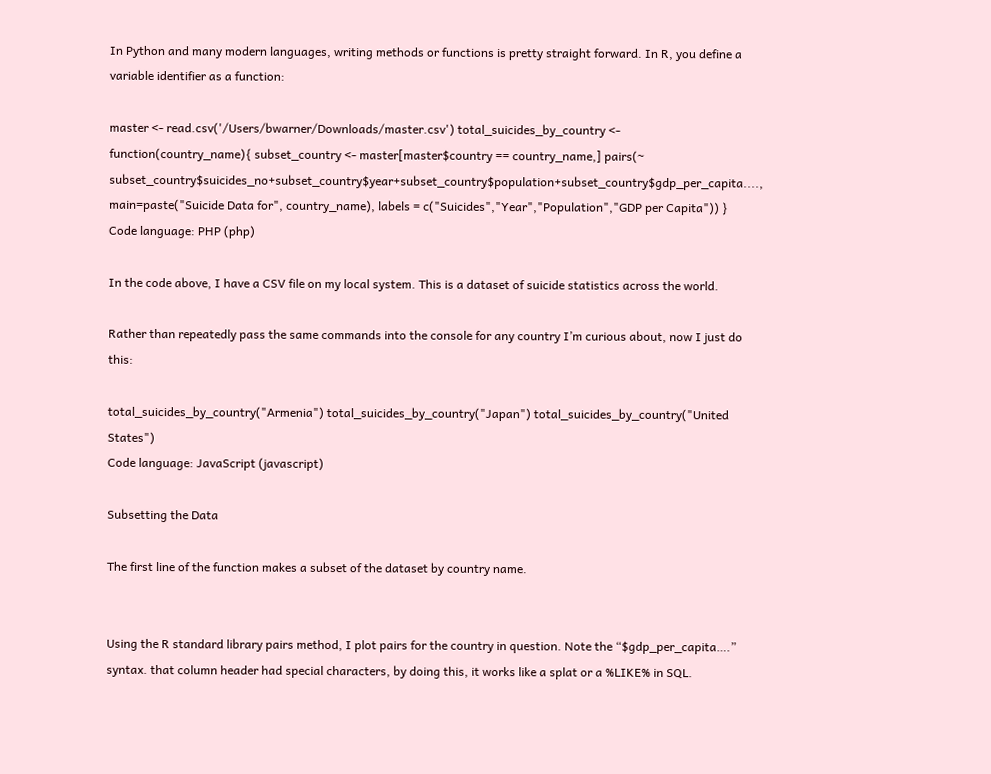In Python and many modern languages, writing methods or functions is pretty straight forward. In R, you define a variable identifier as a function:

master <- read.csv('/Users/bwarner/Downloads/master.csv') total_suicides_by_country <- function(country_name){ subset_country <- master[master$country == country_name,] pairs(~ subset_country$suicides_no+subset_country$year+subset_country$population+subset_country$gdp_per_capita...., main=paste("Suicide Data for", country_name), labels = c("Suicides","Year","Population","GDP per Capita")) }
Code language: PHP (php)

In the code above, I have a CSV file on my local system. This is a dataset of suicide statistics across the world.

Rather than repeatedly pass the same commands into the console for any country I’m curious about, now I just do this:

total_suicides_by_country("Armenia") total_suicides_by_country("Japan") total_suicides_by_country("United States")
Code language: JavaScript (javascript)

Subsetting the Data

The first line of the function makes a subset of the dataset by country name.


Using the R standard library pairs method, I plot pairs for the country in question. Note the “$gdp_per_capita….” syntax. that column header had special characters, by doing this, it works like a splat or a %LIKE% in SQL.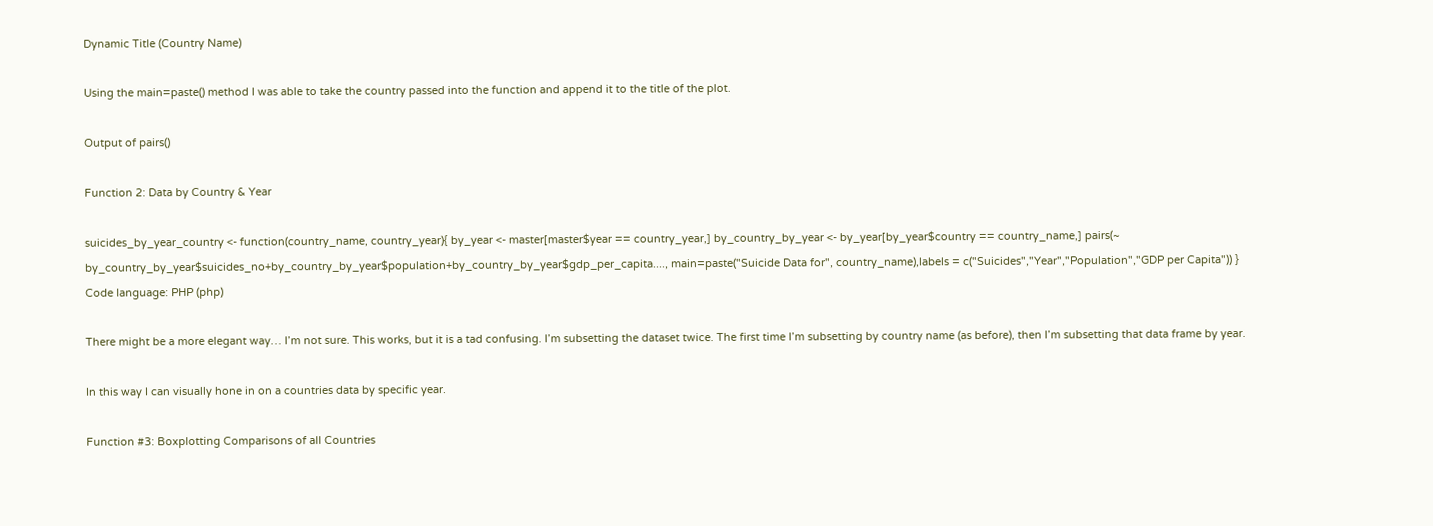Dynamic Title (Country Name)

Using the main=paste() method I was able to take the country passed into the function and append it to the title of the plot.

Output of pairs()

Function 2: Data by Country & Year

suicides_by_year_country <- function(country_name, country_year){ by_year <- master[master$year == country_year,] by_country_by_year <- by_year[by_year$country == country_name,] pairs(~ by_country_by_year$suicides_no+by_country_by_year$population+by_country_by_year$gdp_per_capita...., main=paste("Suicide Data for", country_name),labels = c("Suicides","Year","Population","GDP per Capita")) }
Code language: PHP (php)

There might be a more elegant way… I’m not sure. This works, but it is a tad confusing. I’m subsetting the dataset twice. The first time I’m subsetting by country name (as before), then I’m subsetting that data frame by year.

In this way I can visually hone in on a countries data by specific year.

Function #3: Boxplotting Comparisons of all Countries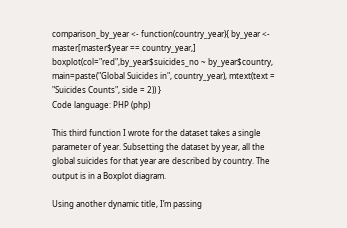comparison_by_year <- function(country_year){ by_year <- master[master$year == country_year,] boxplot(col="red",by_year$suicides_no ~ by_year$country, main=paste("Global Suicides in", country_year), mtext(text = "Suicides Counts", side = 2)) }
Code language: PHP (php)

This third function I wrote for the dataset takes a single parameter of year. Subsetting the dataset by year, all the global suicides for that year are described by country. The output is in a Boxplot diagram.

Using another dynamic title, I’m passing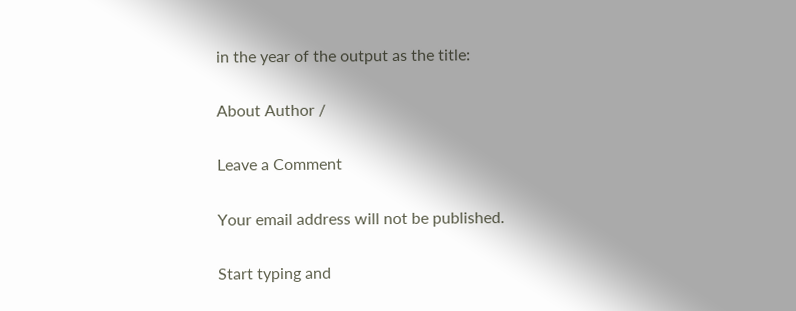in the year of the output as the title:

About Author /

Leave a Comment

Your email address will not be published.

Start typing and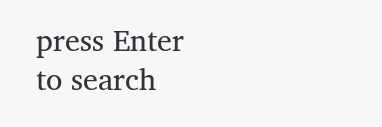press Enter to search